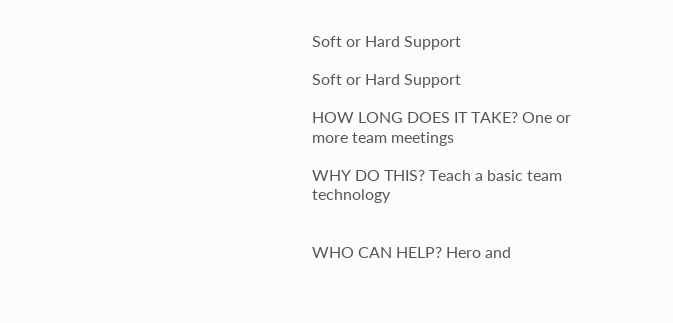Soft or Hard Support

Soft or Hard Support

HOW LONG DOES IT TAKE? One or more team meetings

WHY DO THIS? Teach a basic team technology


WHO CAN HELP? Hero and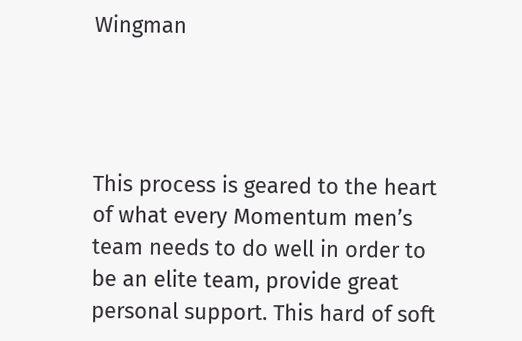Wingman




This process is geared to the heart of what every Momentum men’s team needs to do well in order to be an elite team, provide great personal support. This hard of soft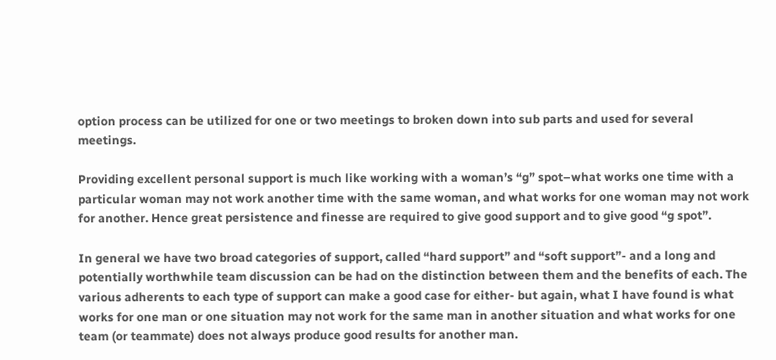option process can be utilized for one or two meetings to broken down into sub parts and used for several meetings.

Providing excellent personal support is much like working with a woman’s “g” spot–what works one time with a particular woman may not work another time with the same woman, and what works for one woman may not work for another. Hence great persistence and finesse are required to give good support and to give good “g spot”.

In general we have two broad categories of support, called “hard support” and “soft support”- and a long and potentially worthwhile team discussion can be had on the distinction between them and the benefits of each. The various adherents to each type of support can make a good case for either- but again, what I have found is what works for one man or one situation may not work for the same man in another situation and what works for one team (or teammate) does not always produce good results for another man.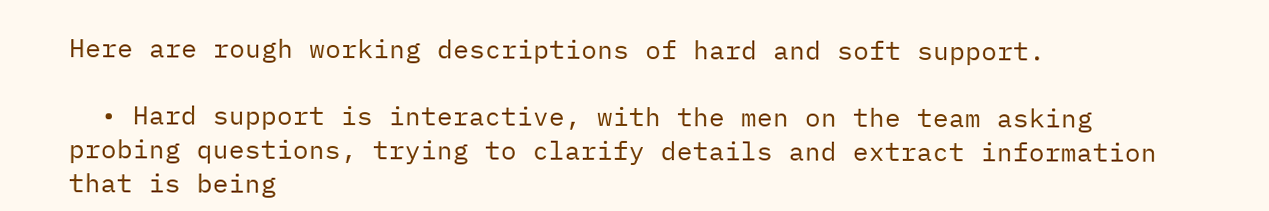Here are rough working descriptions of hard and soft support.

  • Hard support is interactive, with the men on the team asking probing questions, trying to clarify details and extract information that is being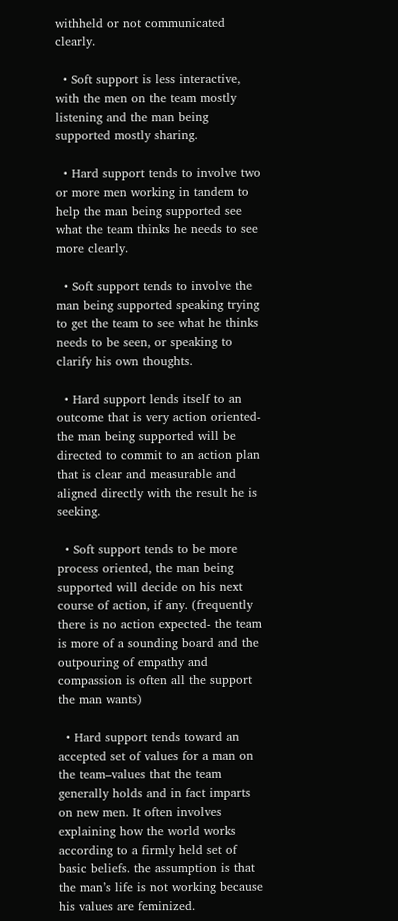withheld or not communicated clearly.

  • Soft support is less interactive, with the men on the team mostly listening and the man being supported mostly sharing.

  • Hard support tends to involve two or more men working in tandem to help the man being supported see what the team thinks he needs to see more clearly.

  • Soft support tends to involve the man being supported speaking trying to get the team to see what he thinks needs to be seen, or speaking to clarify his own thoughts.

  • Hard support lends itself to an outcome that is very action oriented- the man being supported will be directed to commit to an action plan that is clear and measurable and aligned directly with the result he is seeking.

  • Soft support tends to be more process oriented, the man being supported will decide on his next course of action, if any. (frequently there is no action expected- the team is more of a sounding board and the outpouring of empathy and compassion is often all the support the man wants)

  • Hard support tends toward an accepted set of values for a man on the team–values that the team generally holds and in fact imparts on new men. It often involves explaining how the world works according to a firmly held set of basic beliefs. the assumption is that the man’s life is not working because his values are feminized.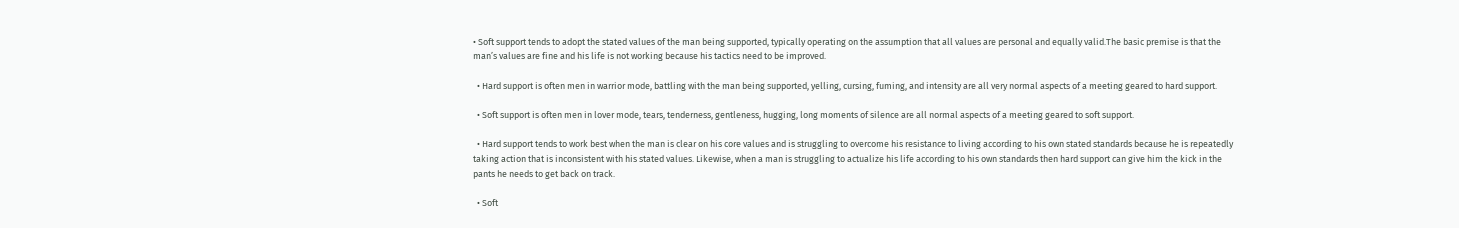• Soft support tends to adopt the stated values of the man being supported, typically operating on the assumption that all values are personal and equally valid.The basic premise is that the man’s values are fine and his life is not working because his tactics need to be improved.

  • Hard support is often men in warrior mode, battling with the man being supported, yelling, cursing, fuming, and intensity are all very normal aspects of a meeting geared to hard support.

  • Soft support is often men in lover mode, tears, tenderness, gentleness, hugging, long moments of silence are all normal aspects of a meeting geared to soft support.

  • Hard support tends to work best when the man is clear on his core values and is struggling to overcome his resistance to living according to his own stated standards because he is repeatedly taking action that is inconsistent with his stated values. Likewise, when a man is struggling to actualize his life according to his own standards then hard support can give him the kick in the pants he needs to get back on track.

  • Soft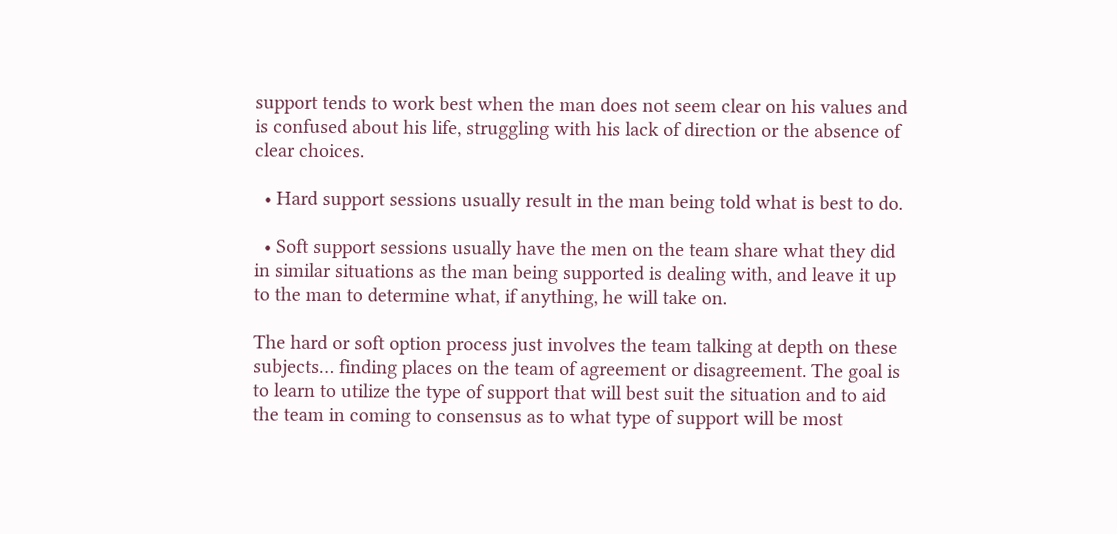support tends to work best when the man does not seem clear on his values and is confused about his life, struggling with his lack of direction or the absence of clear choices.

  • Hard support sessions usually result in the man being told what is best to do.

  • Soft support sessions usually have the men on the team share what they did in similar situations as the man being supported is dealing with, and leave it up to the man to determine what, if anything, he will take on.

The hard or soft option process just involves the team talking at depth on these subjects… finding places on the team of agreement or disagreement. The goal is to learn to utilize the type of support that will best suit the situation and to aid the team in coming to consensus as to what type of support will be most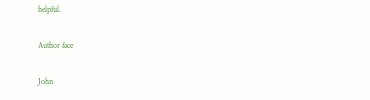helpful.

Author face

John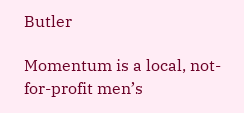Butler

Momentum is a local, not-for-profit men’s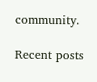community.

Recent posts